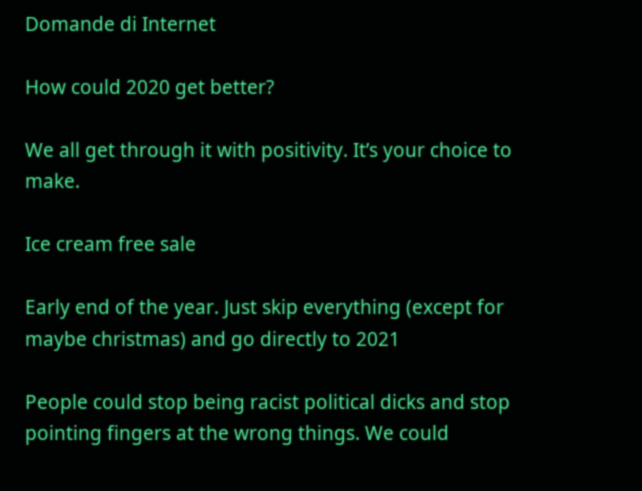Domande di Internet

How could 2020 get better?

We all get through it with positivity. It’s your choice to make.

Ice cream free sale

Early end of the year. Just skip everything (except for maybe christmas) and go directly to 2021

People could stop being racist political dicks and stop pointing fingers at the wrong things. We could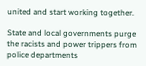united and start working together.

State and local governments purge the racists and power trippers from police departments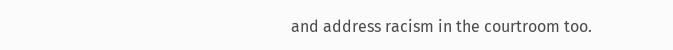and address racism in the courtroom too.